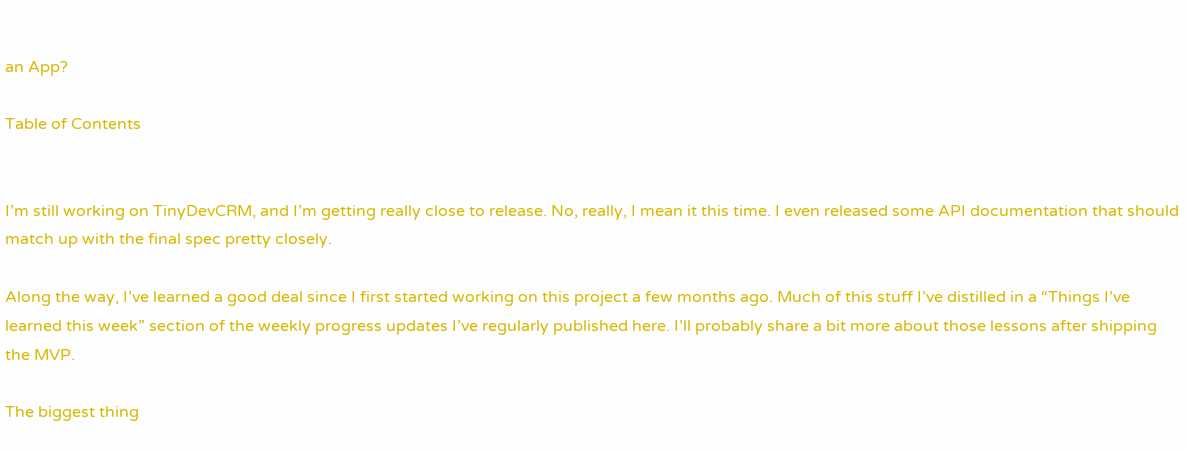an App?

Table of Contents


I’m still working on TinyDevCRM, and I’m getting really close to release. No, really, I mean it this time. I even released some API documentation that should match up with the final spec pretty closely.

Along the way, I’ve learned a good deal since I first started working on this project a few months ago. Much of this stuff I’ve distilled in a “Things I’ve learned this week” section of the weekly progress updates I’ve regularly published here. I’ll probably share a bit more about those lessons after shipping the MVP.

The biggest thing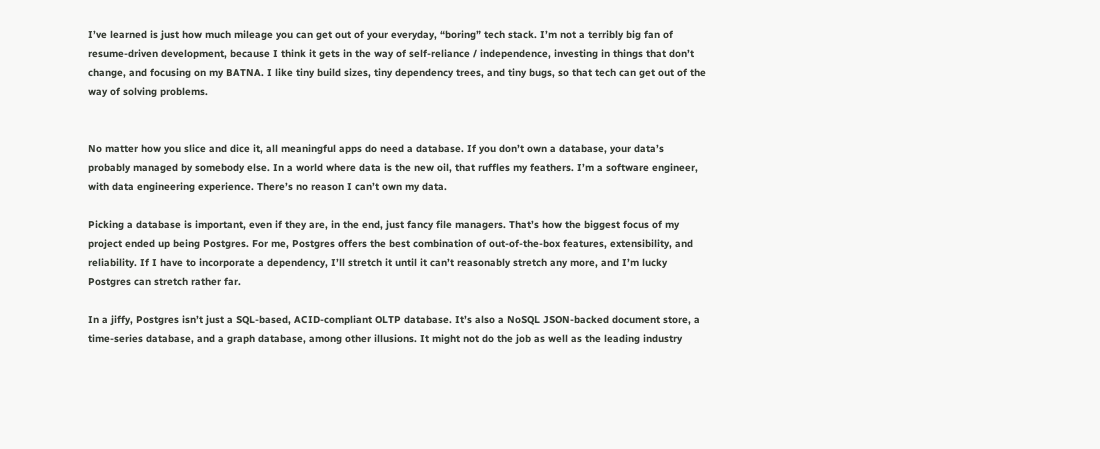I’ve learned is just how much mileage you can get out of your everyday, “boring” tech stack. I’m not a terribly big fan of resume-driven development, because I think it gets in the way of self-reliance / independence, investing in things that don’t change, and focusing on my BATNA. I like tiny build sizes, tiny dependency trees, and tiny bugs, so that tech can get out of the way of solving problems.


No matter how you slice and dice it, all meaningful apps do need a database. If you don’t own a database, your data’s probably managed by somebody else. In a world where data is the new oil, that ruffles my feathers. I’m a software engineer, with data engineering experience. There’s no reason I can’t own my data.

Picking a database is important, even if they are, in the end, just fancy file managers. That’s how the biggest focus of my project ended up being Postgres. For me, Postgres offers the best combination of out-of-the-box features, extensibility, and reliability. If I have to incorporate a dependency, I’ll stretch it until it can’t reasonably stretch any more, and I’m lucky Postgres can stretch rather far.

In a jiffy, Postgres isn’t just a SQL-based, ACID-compliant OLTP database. It’s also a NoSQL JSON-backed document store, a time-series database, and a graph database, among other illusions. It might not do the job as well as the leading industry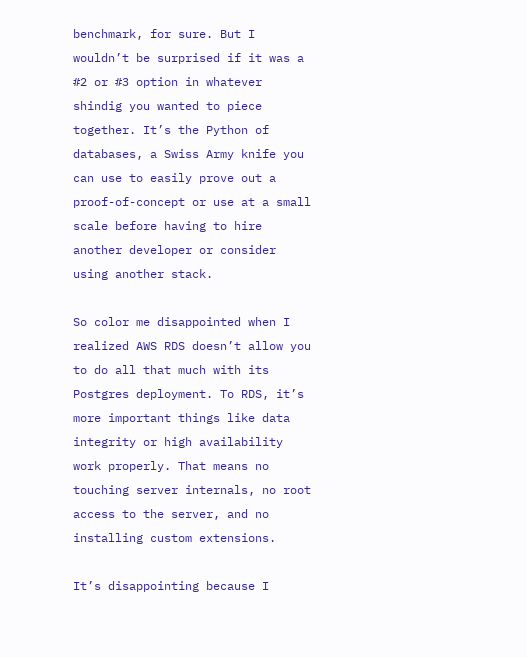benchmark, for sure. But I wouldn’t be surprised if it was a #2 or #3 option in whatever shindig you wanted to piece together. It’s the Python of databases, a Swiss Army knife you can use to easily prove out a proof-of-concept or use at a small scale before having to hire another developer or consider using another stack.

So color me disappointed when I realized AWS RDS doesn’t allow you to do all that much with its Postgres deployment. To RDS, it’s more important things like data integrity or high availability work properly. That means no touching server internals, no root access to the server, and no installing custom extensions.

It’s disappointing because I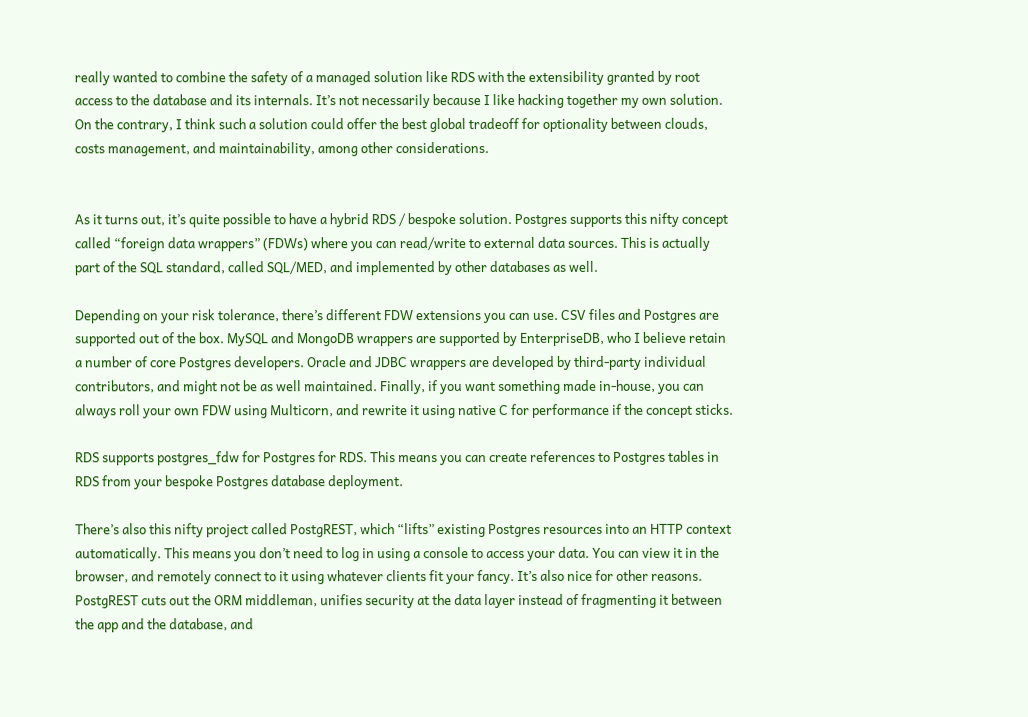really wanted to combine the safety of a managed solution like RDS with the extensibility granted by root access to the database and its internals. It’s not necessarily because I like hacking together my own solution. On the contrary, I think such a solution could offer the best global tradeoff for optionality between clouds, costs management, and maintainability, among other considerations.


As it turns out, it’s quite possible to have a hybrid RDS / bespoke solution. Postgres supports this nifty concept called “foreign data wrappers” (FDWs) where you can read/write to external data sources. This is actually part of the SQL standard, called SQL/MED, and implemented by other databases as well.

Depending on your risk tolerance, there’s different FDW extensions you can use. CSV files and Postgres are supported out of the box. MySQL and MongoDB wrappers are supported by EnterpriseDB, who I believe retain a number of core Postgres developers. Oracle and JDBC wrappers are developed by third-party individual contributors, and might not be as well maintained. Finally, if you want something made in-house, you can always roll your own FDW using Multicorn, and rewrite it using native C for performance if the concept sticks.

RDS supports postgres_fdw for Postgres for RDS. This means you can create references to Postgres tables in RDS from your bespoke Postgres database deployment.

There’s also this nifty project called PostgREST, which “lifts” existing Postgres resources into an HTTP context automatically. This means you don’t need to log in using a console to access your data. You can view it in the browser, and remotely connect to it using whatever clients fit your fancy. It’s also nice for other reasons. PostgREST cuts out the ORM middleman, unifies security at the data layer instead of fragmenting it between the app and the database, and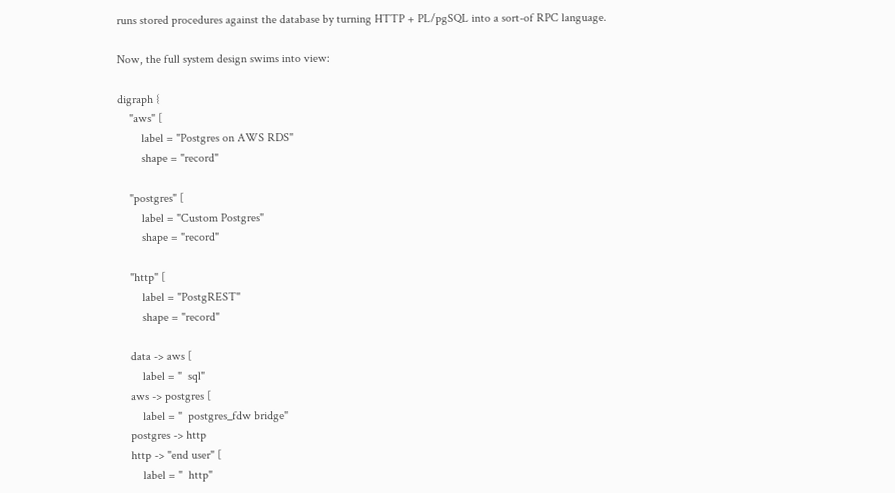runs stored procedures against the database by turning HTTP + PL/pgSQL into a sort-of RPC language.

Now, the full system design swims into view:

digraph {
    "aws" [
        label = "Postgres on AWS RDS"
        shape = "record"

    "postgres" [
        label = "Custom Postgres"
        shape = "record"

    "http" [
        label = "PostgREST"
        shape = "record"

    data -> aws [
        label = "  sql"
    aws -> postgres [
        label = "  postgres_fdw bridge"
    postgres -> http
    http -> "end user" [
        label = "  http"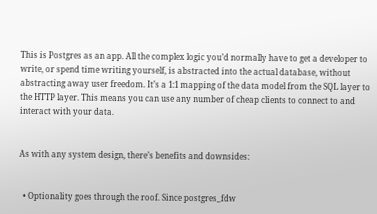This is Postgres as an app. All the complex logic you’d normally have to get a developer to write, or spend time writing yourself, is abstracted into the actual database, without abstracting away user freedom. It’s a 1:1 mapping of the data model from the SQL layer to the HTTP layer. This means you can use any number of cheap clients to connect to and interact with your data.


As with any system design, there’s benefits and downsides:


  • Optionality goes through the roof. Since postgres_fdw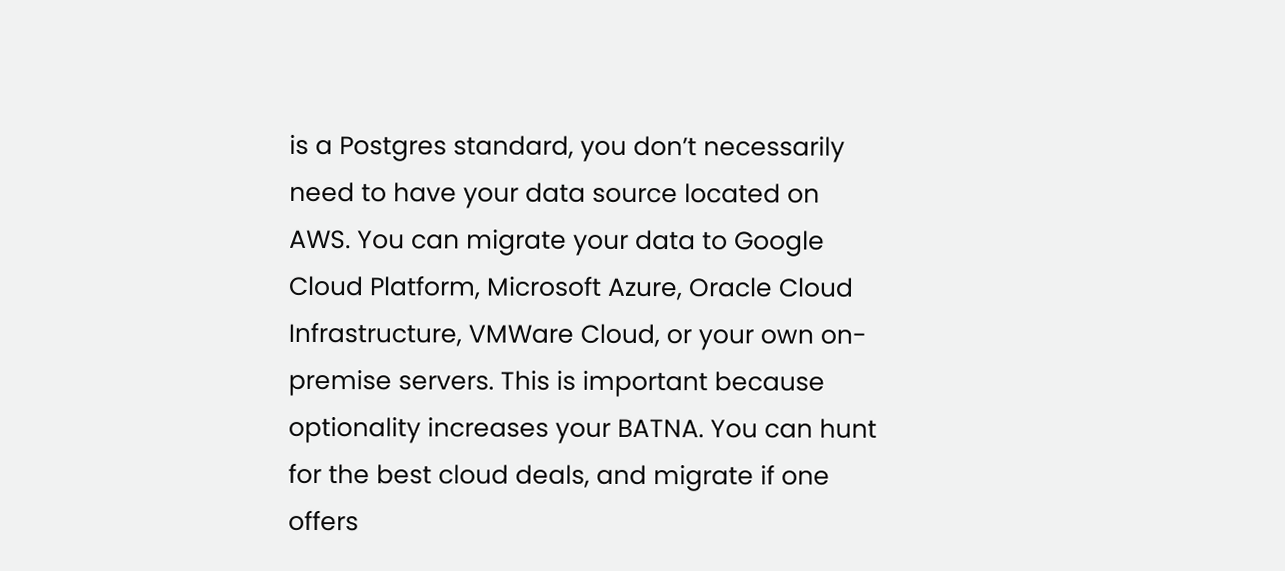is a Postgres standard, you don’t necessarily need to have your data source located on AWS. You can migrate your data to Google Cloud Platform, Microsoft Azure, Oracle Cloud Infrastructure, VMWare Cloud, or your own on-premise servers. This is important because optionality increases your BATNA. You can hunt for the best cloud deals, and migrate if one offers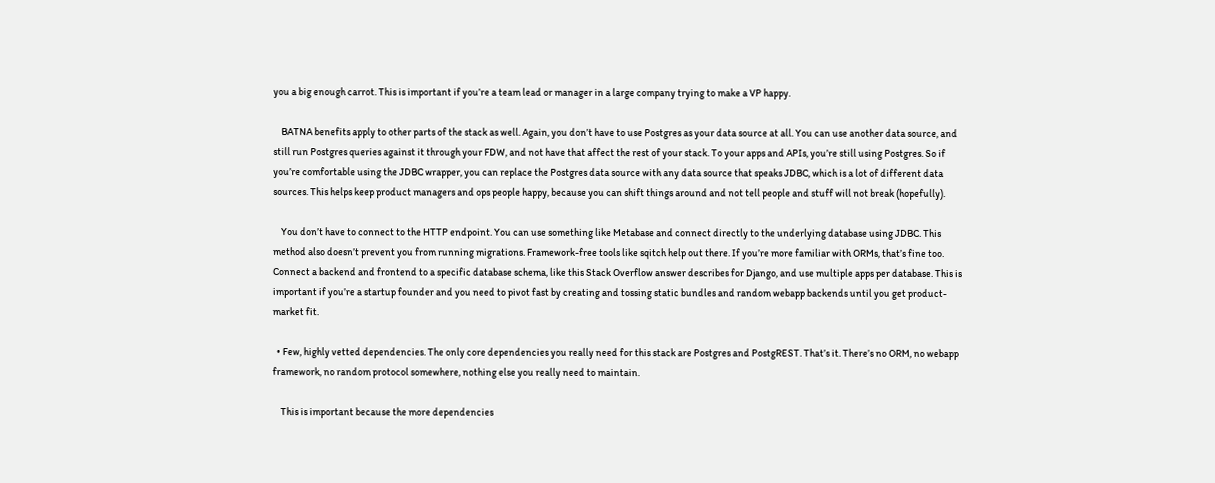you a big enough carrot. This is important if you’re a team lead or manager in a large company trying to make a VP happy.

    BATNA benefits apply to other parts of the stack as well. Again, you don’t have to use Postgres as your data source at all. You can use another data source, and still run Postgres queries against it through your FDW, and not have that affect the rest of your stack. To your apps and APIs, you’re still using Postgres. So if you’re comfortable using the JDBC wrapper, you can replace the Postgres data source with any data source that speaks JDBC, which is a lot of different data sources. This helps keep product managers and ops people happy, because you can shift things around and not tell people and stuff will not break (hopefully).

    You don’t have to connect to the HTTP endpoint. You can use something like Metabase and connect directly to the underlying database using JDBC. This method also doesn’t prevent you from running migrations. Framework-free tools like sqitch help out there. If you’re more familiar with ORMs, that’s fine too. Connect a backend and frontend to a specific database schema, like this Stack Overflow answer describes for Django, and use multiple apps per database. This is important if you’re a startup founder and you need to pivot fast by creating and tossing static bundles and random webapp backends until you get product-market fit.

  • Few, highly vetted dependencies. The only core dependencies you really need for this stack are Postgres and PostgREST. That’s it. There’s no ORM, no webapp framework, no random protocol somewhere, nothing else you really need to maintain.

    This is important because the more dependencies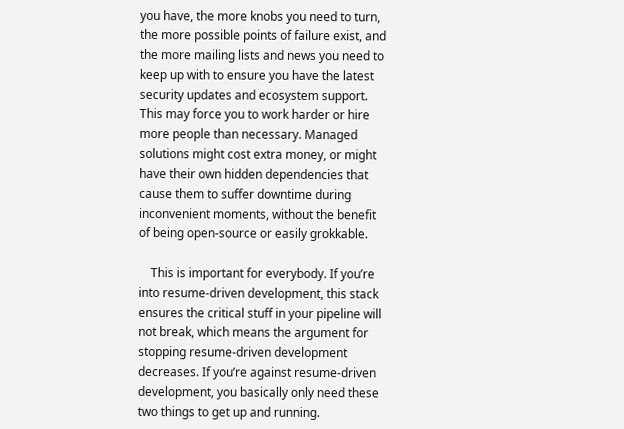you have, the more knobs you need to turn, the more possible points of failure exist, and the more mailing lists and news you need to keep up with to ensure you have the latest security updates and ecosystem support. This may force you to work harder or hire more people than necessary. Managed solutions might cost extra money, or might have their own hidden dependencies that cause them to suffer downtime during inconvenient moments, without the benefit of being open-source or easily grokkable.

    This is important for everybody. If you’re into resume-driven development, this stack ensures the critical stuff in your pipeline will not break, which means the argument for stopping resume-driven development decreases. If you’re against resume-driven development, you basically only need these two things to get up and running.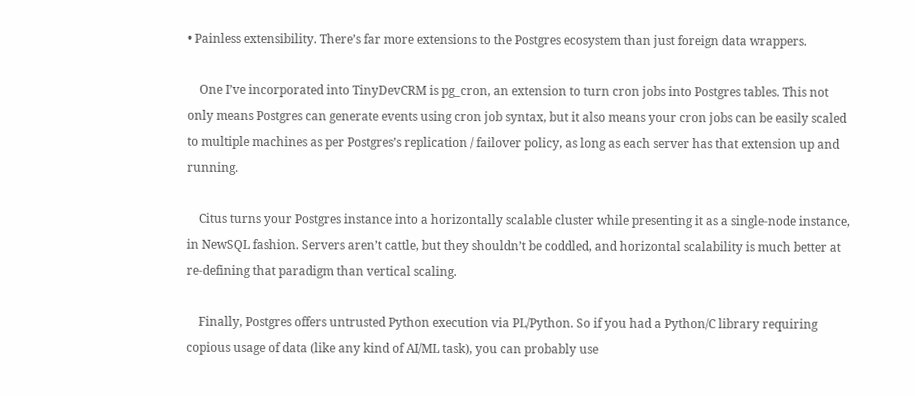• Painless extensibility. There’s far more extensions to the Postgres ecosystem than just foreign data wrappers.

    One I’ve incorporated into TinyDevCRM is pg_cron, an extension to turn cron jobs into Postgres tables. This not only means Postgres can generate events using cron job syntax, but it also means your cron jobs can be easily scaled to multiple machines as per Postgres’s replication / failover policy, as long as each server has that extension up and running.

    Citus turns your Postgres instance into a horizontally scalable cluster while presenting it as a single-node instance, in NewSQL fashion. Servers aren’t cattle, but they shouldn’t be coddled, and horizontal scalability is much better at re-defining that paradigm than vertical scaling.

    Finally, Postgres offers untrusted Python execution via PL/Python. So if you had a Python/C library requiring copious usage of data (like any kind of AI/ML task), you can probably use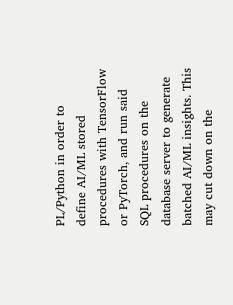PL/Python in order to define AI/ML stored procedures with TensorFlow or PyTorch, and run said SQL procedures on the database server to generate batched AI/ML insights. This may cut down on the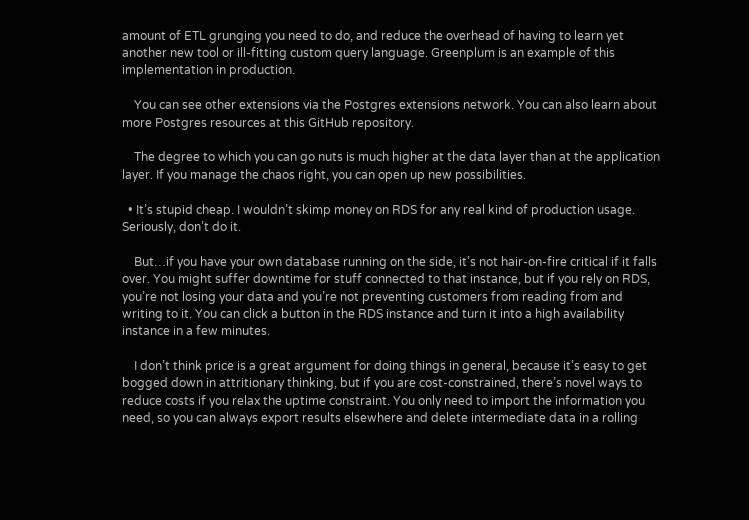amount of ETL grunging you need to do, and reduce the overhead of having to learn yet another new tool or ill-fitting custom query language. Greenplum is an example of this implementation in production.

    You can see other extensions via the Postgres extensions network. You can also learn about more Postgres resources at this GitHub repository.

    The degree to which you can go nuts is much higher at the data layer than at the application layer. If you manage the chaos right, you can open up new possibilities.

  • It’s stupid cheap. I wouldn’t skimp money on RDS for any real kind of production usage. Seriously, don’t do it.

    But…if you have your own database running on the side, it’s not hair-on-fire critical if it falls over. You might suffer downtime for stuff connected to that instance, but if you rely on RDS, you’re not losing your data and you’re not preventing customers from reading from and writing to it. You can click a button in the RDS instance and turn it into a high availability instance in a few minutes.

    I don’t think price is a great argument for doing things in general, because it’s easy to get bogged down in attritionary thinking, but if you are cost-constrained, there’s novel ways to reduce costs if you relax the uptime constraint. You only need to import the information you need, so you can always export results elsewhere and delete intermediate data in a rolling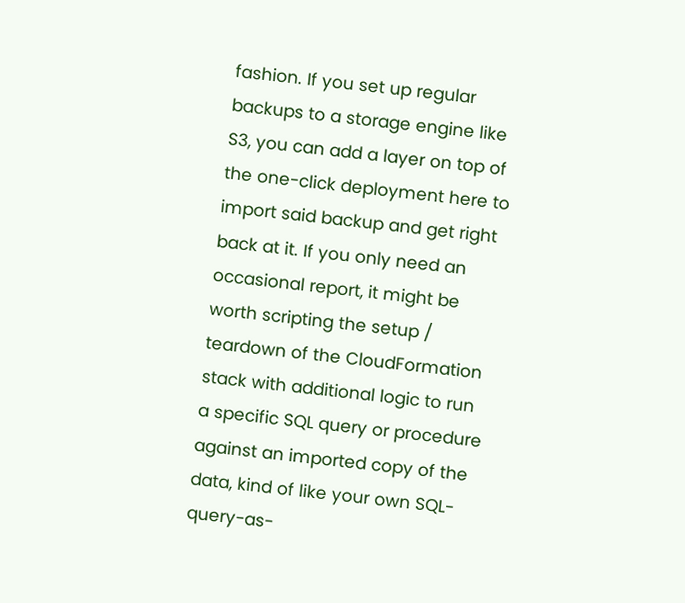fashion. If you set up regular backups to a storage engine like S3, you can add a layer on top of the one-click deployment here to import said backup and get right back at it. If you only need an occasional report, it might be worth scripting the setup / teardown of the CloudFormation stack with additional logic to run a specific SQL query or procedure against an imported copy of the data, kind of like your own SQL-query-as-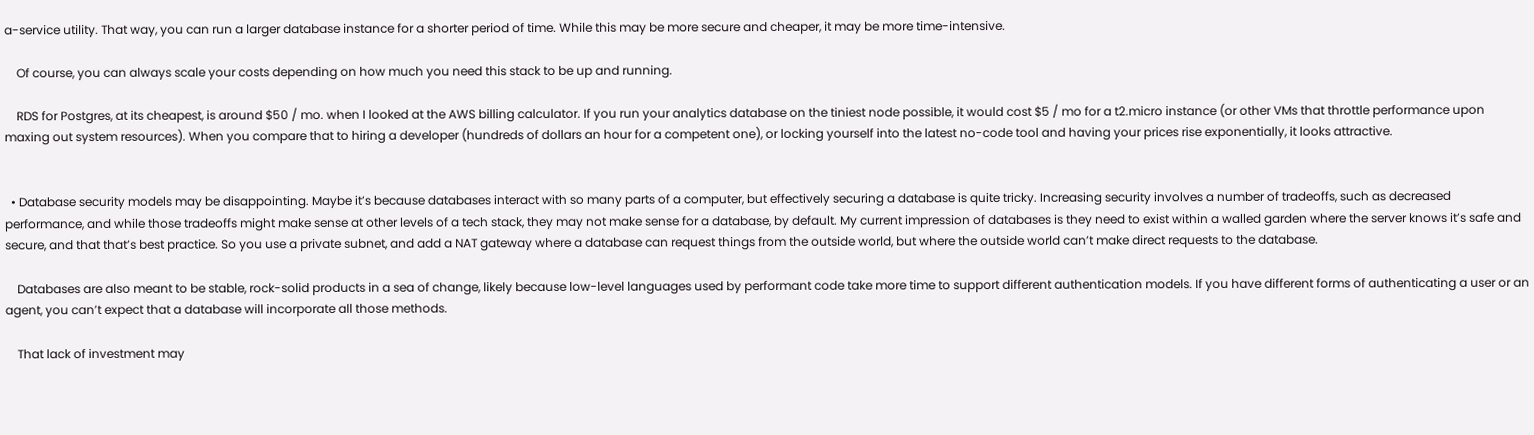a-service utility. That way, you can run a larger database instance for a shorter period of time. While this may be more secure and cheaper, it may be more time-intensive.

    Of course, you can always scale your costs depending on how much you need this stack to be up and running.

    RDS for Postgres, at its cheapest, is around $50 / mo. when I looked at the AWS billing calculator. If you run your analytics database on the tiniest node possible, it would cost $5 / mo for a t2.micro instance (or other VMs that throttle performance upon maxing out system resources). When you compare that to hiring a developer (hundreds of dollars an hour for a competent one), or locking yourself into the latest no-code tool and having your prices rise exponentially, it looks attractive.


  • Database security models may be disappointing. Maybe it’s because databases interact with so many parts of a computer, but effectively securing a database is quite tricky. Increasing security involves a number of tradeoffs, such as decreased performance, and while those tradeoffs might make sense at other levels of a tech stack, they may not make sense for a database, by default. My current impression of databases is they need to exist within a walled garden where the server knows it’s safe and secure, and that that’s best practice. So you use a private subnet, and add a NAT gateway where a database can request things from the outside world, but where the outside world can’t make direct requests to the database.

    Databases are also meant to be stable, rock-solid products in a sea of change, likely because low-level languages used by performant code take more time to support different authentication models. If you have different forms of authenticating a user or an agent, you can’t expect that a database will incorporate all those methods.

    That lack of investment may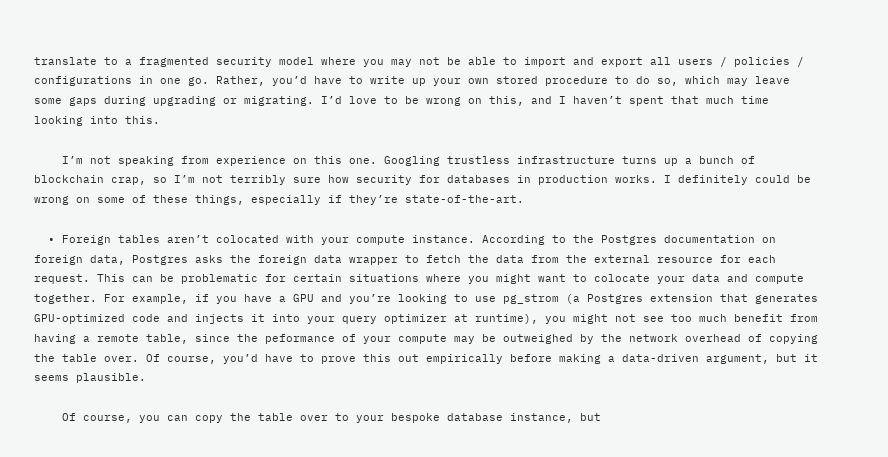translate to a fragmented security model where you may not be able to import and export all users / policies / configurations in one go. Rather, you’d have to write up your own stored procedure to do so, which may leave some gaps during upgrading or migrating. I’d love to be wrong on this, and I haven’t spent that much time looking into this.

    I’m not speaking from experience on this one. Googling trustless infrastructure turns up a bunch of blockchain crap, so I’m not terribly sure how security for databases in production works. I definitely could be wrong on some of these things, especially if they’re state-of-the-art.

  • Foreign tables aren’t colocated with your compute instance. According to the Postgres documentation on foreign data, Postgres asks the foreign data wrapper to fetch the data from the external resource for each request. This can be problematic for certain situations where you might want to colocate your data and compute together. For example, if you have a GPU and you’re looking to use pg_strom (a Postgres extension that generates GPU-optimized code and injects it into your query optimizer at runtime), you might not see too much benefit from having a remote table, since the peformance of your compute may be outweighed by the network overhead of copying the table over. Of course, you’d have to prove this out empirically before making a data-driven argument, but it seems plausible.

    Of course, you can copy the table over to your bespoke database instance, but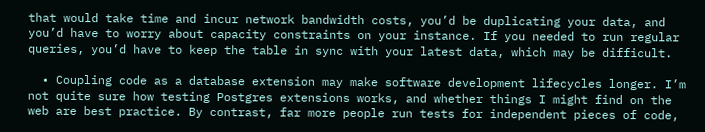that would take time and incur network bandwidth costs, you’d be duplicating your data, and you’d have to worry about capacity constraints on your instance. If you needed to run regular queries, you’d have to keep the table in sync with your latest data, which may be difficult.

  • Coupling code as a database extension may make software development lifecycles longer. I’m not quite sure how testing Postgres extensions works, and whether things I might find on the web are best practice. By contrast, far more people run tests for independent pieces of code,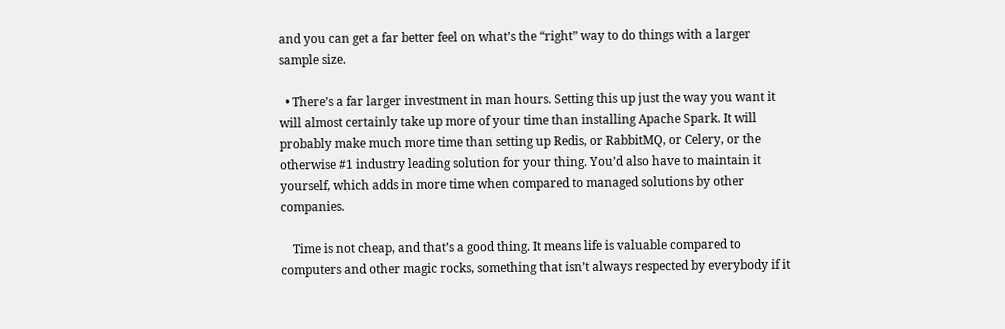and you can get a far better feel on what’s the “right” way to do things with a larger sample size.

  • There’s a far larger investment in man hours. Setting this up just the way you want it will almost certainly take up more of your time than installing Apache Spark. It will probably make much more time than setting up Redis, or RabbitMQ, or Celery, or the otherwise #1 industry leading solution for your thing. You’d also have to maintain it yourself, which adds in more time when compared to managed solutions by other companies.

    Time is not cheap, and that’s a good thing. It means life is valuable compared to computers and other magic rocks, something that isn’t always respected by everybody if it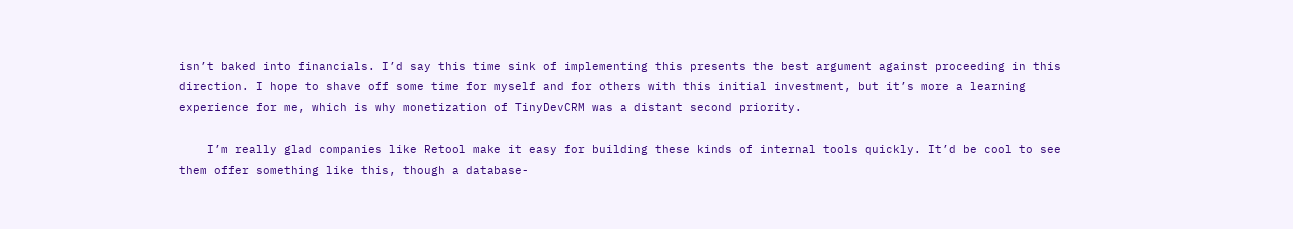isn’t baked into financials. I’d say this time sink of implementing this presents the best argument against proceeding in this direction. I hope to shave off some time for myself and for others with this initial investment, but it’s more a learning experience for me, which is why monetization of TinyDevCRM was a distant second priority.

    I’m really glad companies like Retool make it easy for building these kinds of internal tools quickly. It’d be cool to see them offer something like this, though a database-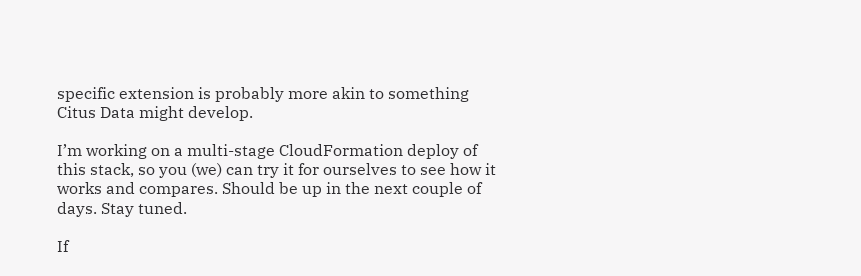specific extension is probably more akin to something Citus Data might develop.

I’m working on a multi-stage CloudFormation deploy of this stack, so you (we) can try it for ourselves to see how it works and compares. Should be up in the next couple of days. Stay tuned.

If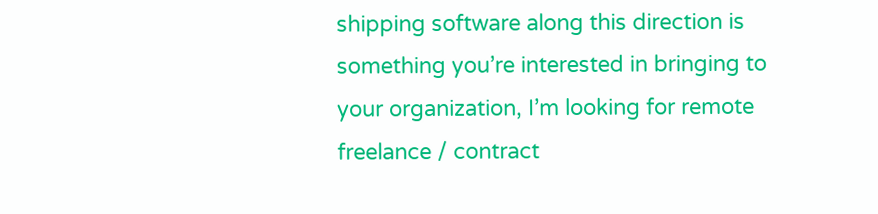shipping software along this direction is something you’re interested in bringing to your organization, I’m looking for remote freelance / contract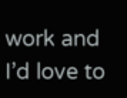work and I’d love to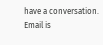have a conversation. Email is